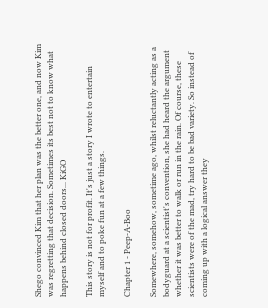Shego convinced Kim that her plan was the better one, and now Kim was regretting that decision. Sometimes its best not to know what happens behind closed doors... KiGO

This story is not for profit. It's just a story I wrote to entertain myself and to poke fun at a few things.

Chapter 1 - Peep-A-Boo

Somewhere, somehow, sometime ago, whilst reluctantly acting as a bodyguard at a scientist's convention, she had heard the argument whether it was better to walk or run in the rain. Of course, these scientists were of the mad, try hard to be bad variety. So instead of coming up with a logical answer they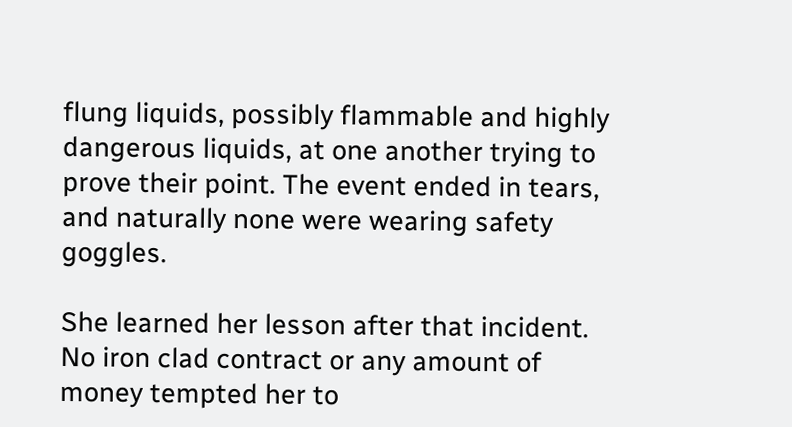flung liquids, possibly flammable and highly dangerous liquids, at one another trying to prove their point. The event ended in tears, and naturally none were wearing safety goggles.

She learned her lesson after that incident. No iron clad contract or any amount of money tempted her to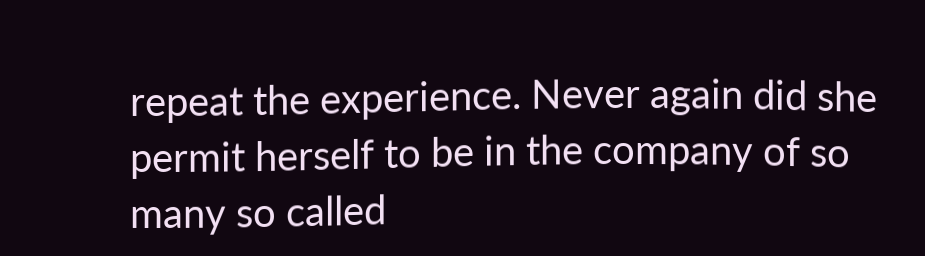repeat the experience. Never again did she permit herself to be in the company of so many so called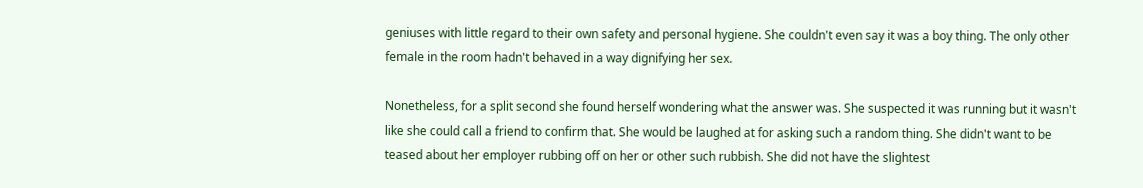geniuses with little regard to their own safety and personal hygiene. She couldn't even say it was a boy thing. The only other female in the room hadn't behaved in a way dignifying her sex.

Nonetheless, for a split second she found herself wondering what the answer was. She suspected it was running but it wasn't like she could call a friend to confirm that. She would be laughed at for asking such a random thing. She didn't want to be teased about her employer rubbing off on her or other such rubbish. She did not have the slightest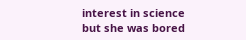interest in science but she was bored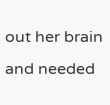out her brain and needed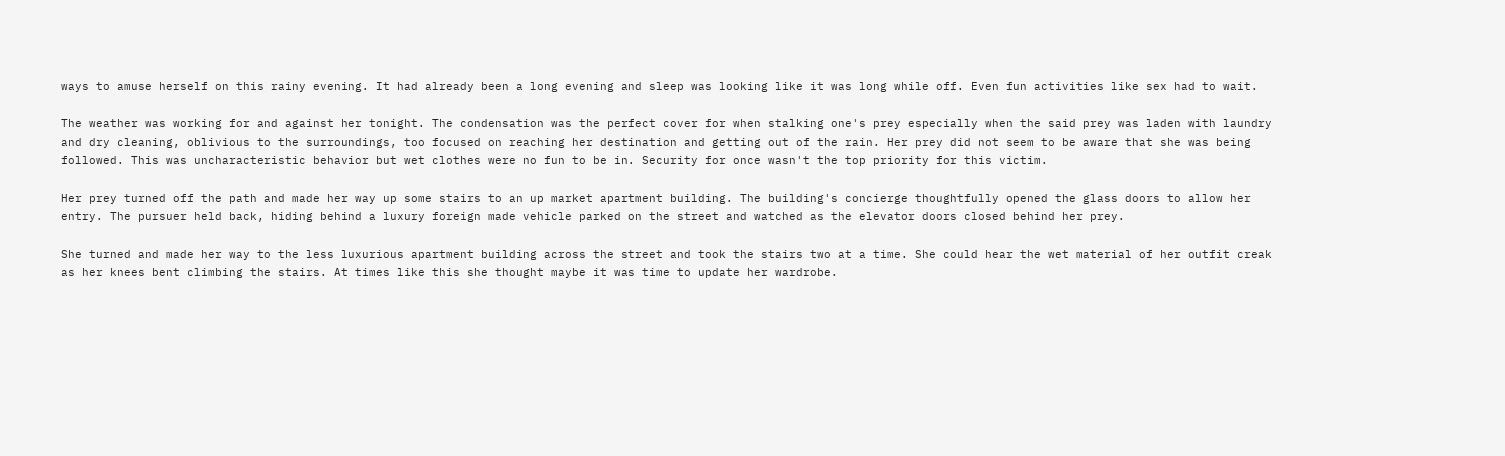ways to amuse herself on this rainy evening. It had already been a long evening and sleep was looking like it was long while off. Even fun activities like sex had to wait.

The weather was working for and against her tonight. The condensation was the perfect cover for when stalking one's prey especially when the said prey was laden with laundry and dry cleaning, oblivious to the surroundings, too focused on reaching her destination and getting out of the rain. Her prey did not seem to be aware that she was being followed. This was uncharacteristic behavior but wet clothes were no fun to be in. Security for once wasn't the top priority for this victim.

Her prey turned off the path and made her way up some stairs to an up market apartment building. The building's concierge thoughtfully opened the glass doors to allow her entry. The pursuer held back, hiding behind a luxury foreign made vehicle parked on the street and watched as the elevator doors closed behind her prey.

She turned and made her way to the less luxurious apartment building across the street and took the stairs two at a time. She could hear the wet material of her outfit creak as her knees bent climbing the stairs. At times like this she thought maybe it was time to update her wardrobe.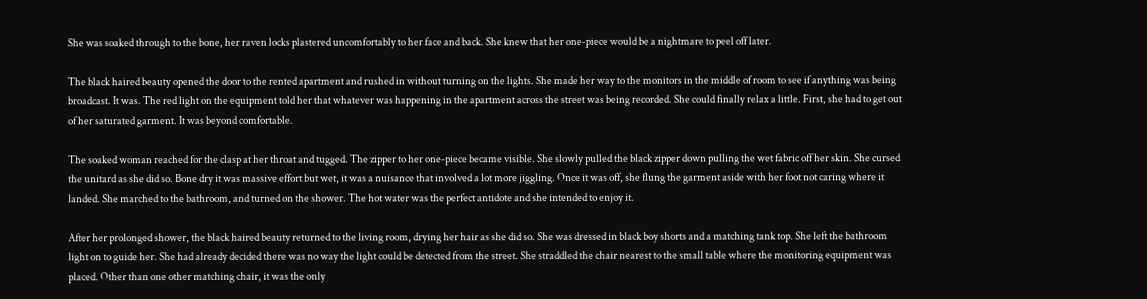She was soaked through to the bone, her raven locks plastered uncomfortably to her face and back. She knew that her one-piece would be a nightmare to peel off later.

The black haired beauty opened the door to the rented apartment and rushed in without turning on the lights. She made her way to the monitors in the middle of room to see if anything was being broadcast. It was. The red light on the equipment told her that whatever was happening in the apartment across the street was being recorded. She could finally relax a little. First, she had to get out of her saturated garment. It was beyond comfortable.

The soaked woman reached for the clasp at her throat and tugged. The zipper to her one-piece became visible. She slowly pulled the black zipper down pulling the wet fabric off her skin. She cursed the unitard as she did so. Bone dry it was massive effort but wet, it was a nuisance that involved a lot more jiggling. Once it was off, she flung the garment aside with her foot not caring where it landed. She marched to the bathroom, and turned on the shower. The hot water was the perfect antidote and she intended to enjoy it.

After her prolonged shower, the black haired beauty returned to the living room, drying her hair as she did so. She was dressed in black boy shorts and a matching tank top. She left the bathroom light on to guide her. She had already decided there was no way the light could be detected from the street. She straddled the chair nearest to the small table where the monitoring equipment was placed. Other than one other matching chair, it was the only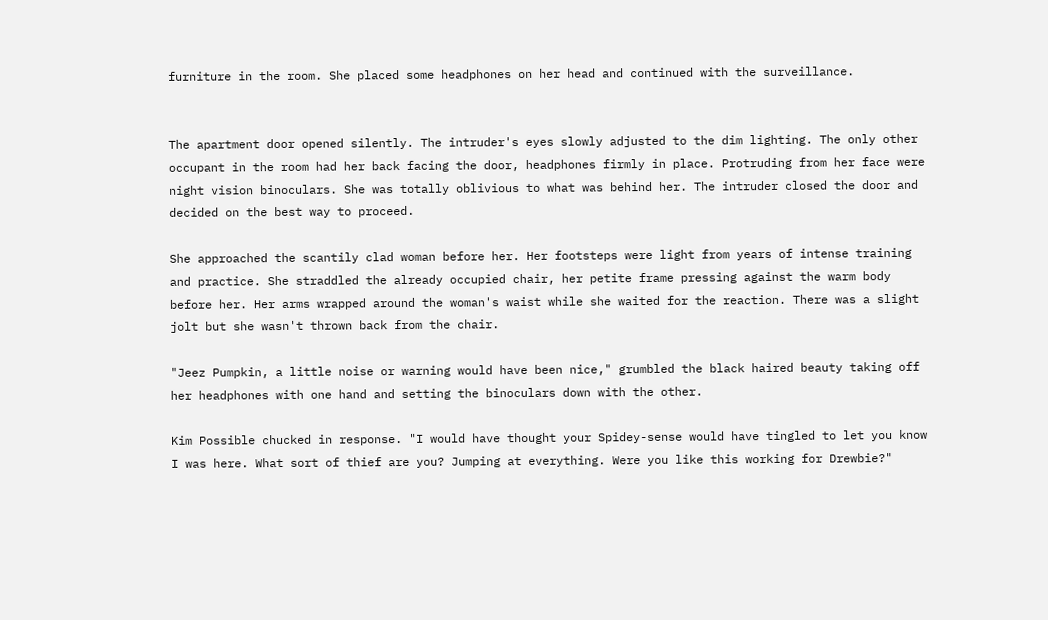furniture in the room. She placed some headphones on her head and continued with the surveillance.


The apartment door opened silently. The intruder's eyes slowly adjusted to the dim lighting. The only other occupant in the room had her back facing the door, headphones firmly in place. Protruding from her face were night vision binoculars. She was totally oblivious to what was behind her. The intruder closed the door and decided on the best way to proceed.

She approached the scantily clad woman before her. Her footsteps were light from years of intense training and practice. She straddled the already occupied chair, her petite frame pressing against the warm body before her. Her arms wrapped around the woman's waist while she waited for the reaction. There was a slight jolt but she wasn't thrown back from the chair.

"Jeez Pumpkin, a little noise or warning would have been nice," grumbled the black haired beauty taking off her headphones with one hand and setting the binoculars down with the other.

Kim Possible chucked in response. "I would have thought your Spidey-sense would have tingled to let you know I was here. What sort of thief are you? Jumping at everything. Were you like this working for Drewbie?"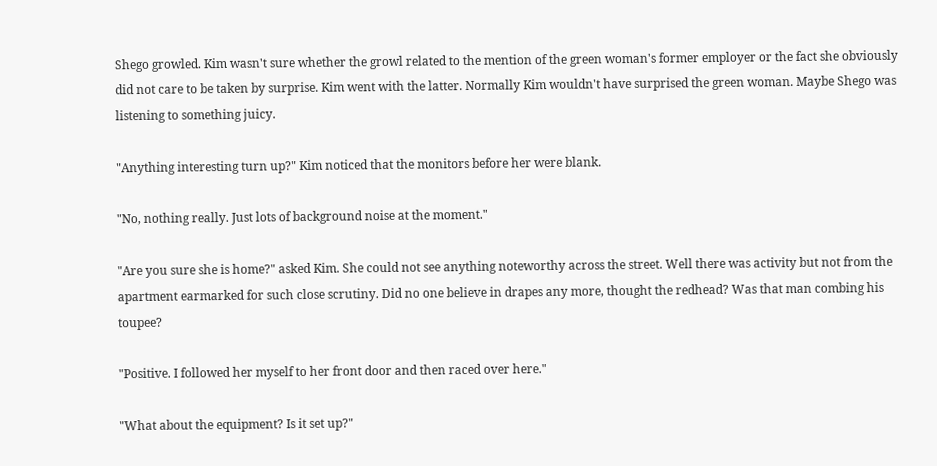Shego growled. Kim wasn't sure whether the growl related to the mention of the green woman's former employer or the fact she obviously did not care to be taken by surprise. Kim went with the latter. Normally Kim wouldn't have surprised the green woman. Maybe Shego was listening to something juicy.

"Anything interesting turn up?" Kim noticed that the monitors before her were blank.

"No, nothing really. Just lots of background noise at the moment."

"Are you sure she is home?" asked Kim. She could not see anything noteworthy across the street. Well there was activity but not from the apartment earmarked for such close scrutiny. Did no one believe in drapes any more, thought the redhead? Was that man combing his toupee?

"Positive. I followed her myself to her front door and then raced over here."

"What about the equipment? Is it set up?"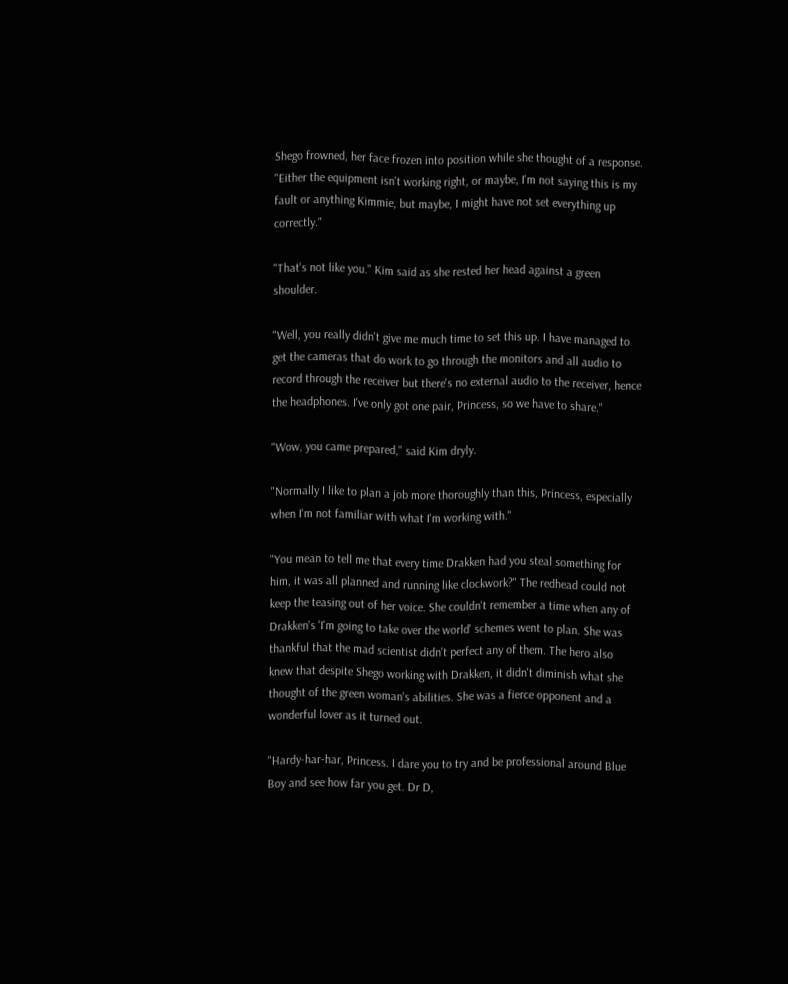Shego frowned, her face frozen into position while she thought of a response. "Either the equipment isn't working right, or maybe, I'm not saying this is my fault or anything Kimmie, but maybe, I might have not set everything up correctly."

"That's not like you." Kim said as she rested her head against a green shoulder.

"Well, you really didn't give me much time to set this up. I have managed to get the cameras that do work to go through the monitors and all audio to record through the receiver but there's no external audio to the receiver, hence the headphones. I've only got one pair, Princess, so we have to share."

"Wow, you came prepared," said Kim dryly.

"Normally I like to plan a job more thoroughly than this, Princess, especially when I'm not familiar with what I'm working with."

"You mean to tell me that every time Drakken had you steal something for him, it was all planned and running like clockwork?" The redhead could not keep the teasing out of her voice. She couldn't remember a time when any of Drakken's 'I'm going to take over the world' schemes went to plan. She was thankful that the mad scientist didn't perfect any of them. The hero also knew that despite Shego working with Drakken, it didn't diminish what she thought of the green woman's abilities. She was a fierce opponent and a wonderful lover as it turned out.

"Hardy-har-har, Princess. I dare you to try and be professional around Blue Boy and see how far you get. Dr D,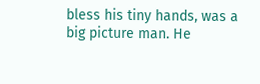bless his tiny hands, was a big picture man. He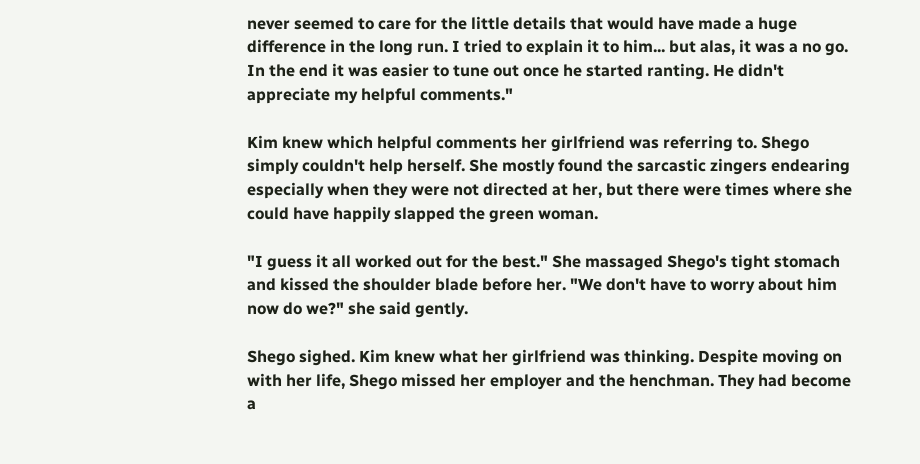never seemed to care for the little details that would have made a huge difference in the long run. I tried to explain it to him... but alas, it was a no go. In the end it was easier to tune out once he started ranting. He didn't appreciate my helpful comments."

Kim knew which helpful comments her girlfriend was referring to. Shego simply couldn't help herself. She mostly found the sarcastic zingers endearing especially when they were not directed at her, but there were times where she could have happily slapped the green woman.

"I guess it all worked out for the best." She massaged Shego's tight stomach and kissed the shoulder blade before her. "We don't have to worry about him now do we?" she said gently.

Shego sighed. Kim knew what her girlfriend was thinking. Despite moving on with her life, Shego missed her employer and the henchman. They had become a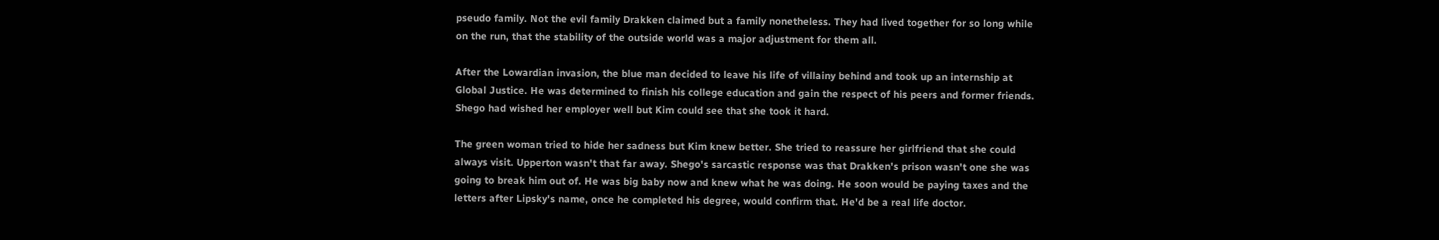pseudo family. Not the evil family Drakken claimed but a family nonetheless. They had lived together for so long while on the run, that the stability of the outside world was a major adjustment for them all.

After the Lowardian invasion, the blue man decided to leave his life of villainy behind and took up an internship at Global Justice. He was determined to finish his college education and gain the respect of his peers and former friends. Shego had wished her employer well but Kim could see that she took it hard.

The green woman tried to hide her sadness but Kim knew better. She tried to reassure her girlfriend that she could always visit. Upperton wasn't that far away. Shego's sarcastic response was that Drakken's prison wasn't one she was going to break him out of. He was big baby now and knew what he was doing. He soon would be paying taxes and the letters after Lipsky's name, once he completed his degree, would confirm that. He'd be a real life doctor.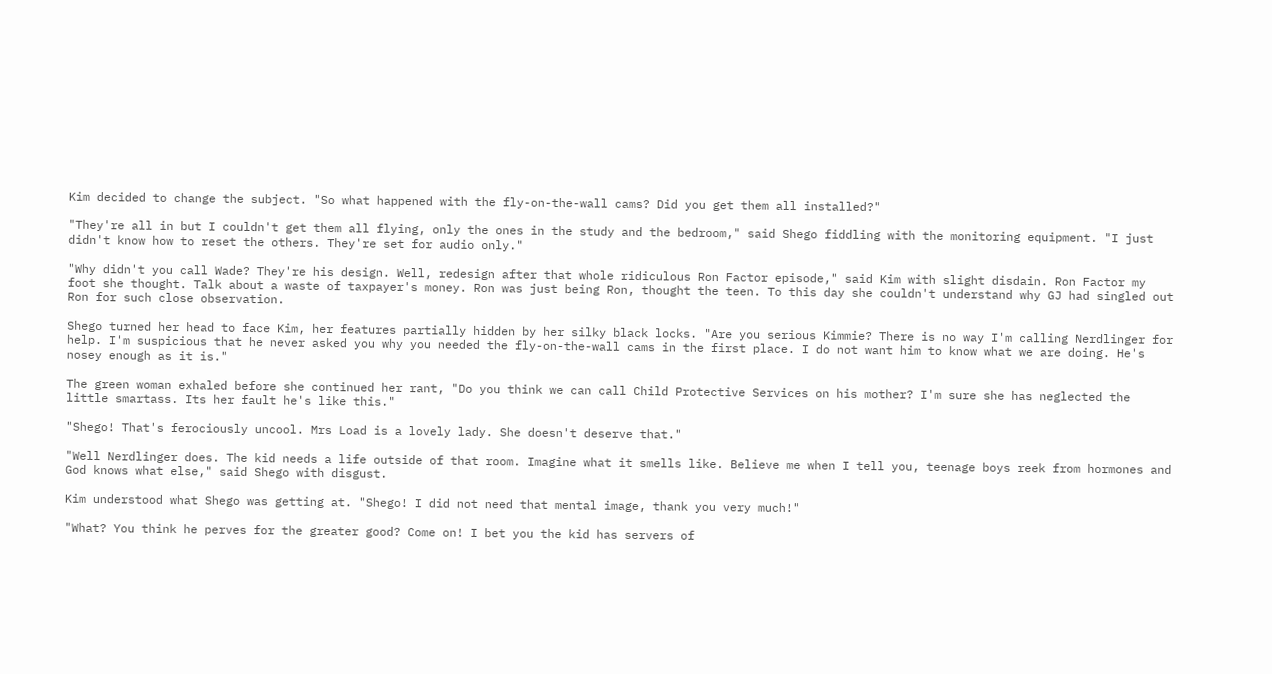Kim decided to change the subject. "So what happened with the fly-on-the-wall cams? Did you get them all installed?"

"They're all in but I couldn't get them all flying, only the ones in the study and the bedroom," said Shego fiddling with the monitoring equipment. "I just didn't know how to reset the others. They're set for audio only."

"Why didn't you call Wade? They're his design. Well, redesign after that whole ridiculous Ron Factor episode," said Kim with slight disdain. Ron Factor my foot she thought. Talk about a waste of taxpayer's money. Ron was just being Ron, thought the teen. To this day she couldn't understand why GJ had singled out Ron for such close observation.

Shego turned her head to face Kim, her features partially hidden by her silky black locks. "Are you serious Kimmie? There is no way I'm calling Nerdlinger for help. I'm suspicious that he never asked you why you needed the fly-on-the-wall cams in the first place. I do not want him to know what we are doing. He's nosey enough as it is."

The green woman exhaled before she continued her rant, "Do you think we can call Child Protective Services on his mother? I'm sure she has neglected the little smartass. Its her fault he's like this."

"Shego! That's ferociously uncool. Mrs Load is a lovely lady. She doesn't deserve that."

"Well Nerdlinger does. The kid needs a life outside of that room. Imagine what it smells like. Believe me when I tell you, teenage boys reek from hormones and God knows what else," said Shego with disgust.

Kim understood what Shego was getting at. "Shego! I did not need that mental image, thank you very much!"

"What? You think he perves for the greater good? Come on! I bet you the kid has servers of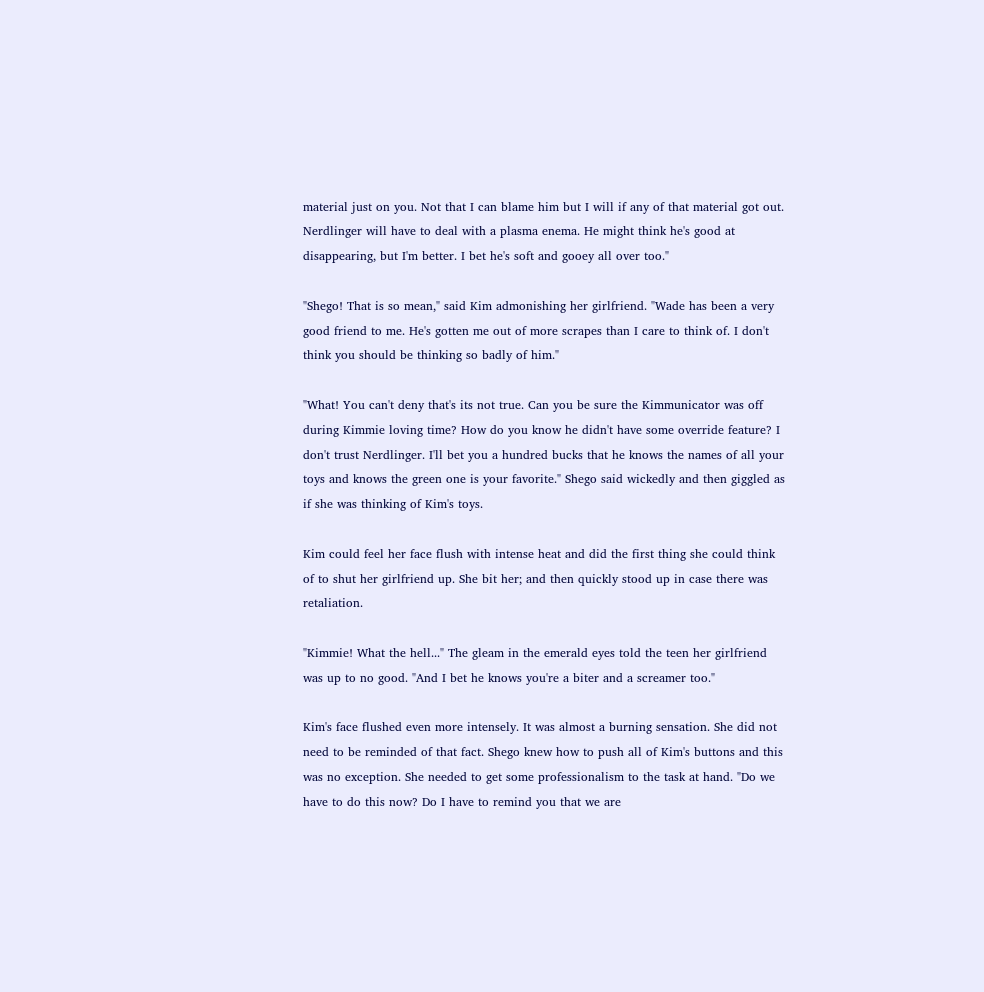material just on you. Not that I can blame him but I will if any of that material got out. Nerdlinger will have to deal with a plasma enema. He might think he's good at disappearing, but I'm better. I bet he's soft and gooey all over too."

"Shego! That is so mean," said Kim admonishing her girlfriend. "Wade has been a very good friend to me. He's gotten me out of more scrapes than I care to think of. I don't think you should be thinking so badly of him."

"What! You can't deny that's its not true. Can you be sure the Kimmunicator was off during Kimmie loving time? How do you know he didn't have some override feature? I don't trust Nerdlinger. I'll bet you a hundred bucks that he knows the names of all your toys and knows the green one is your favorite." Shego said wickedly and then giggled as if she was thinking of Kim's toys.

Kim could feel her face flush with intense heat and did the first thing she could think of to shut her girlfriend up. She bit her; and then quickly stood up in case there was retaliation.

"Kimmie! What the hell..." The gleam in the emerald eyes told the teen her girlfriend was up to no good. "And I bet he knows you're a biter and a screamer too."

Kim's face flushed even more intensely. It was almost a burning sensation. She did not need to be reminded of that fact. Shego knew how to push all of Kim's buttons and this was no exception. She needed to get some professionalism to the task at hand. "Do we have to do this now? Do I have to remind you that we are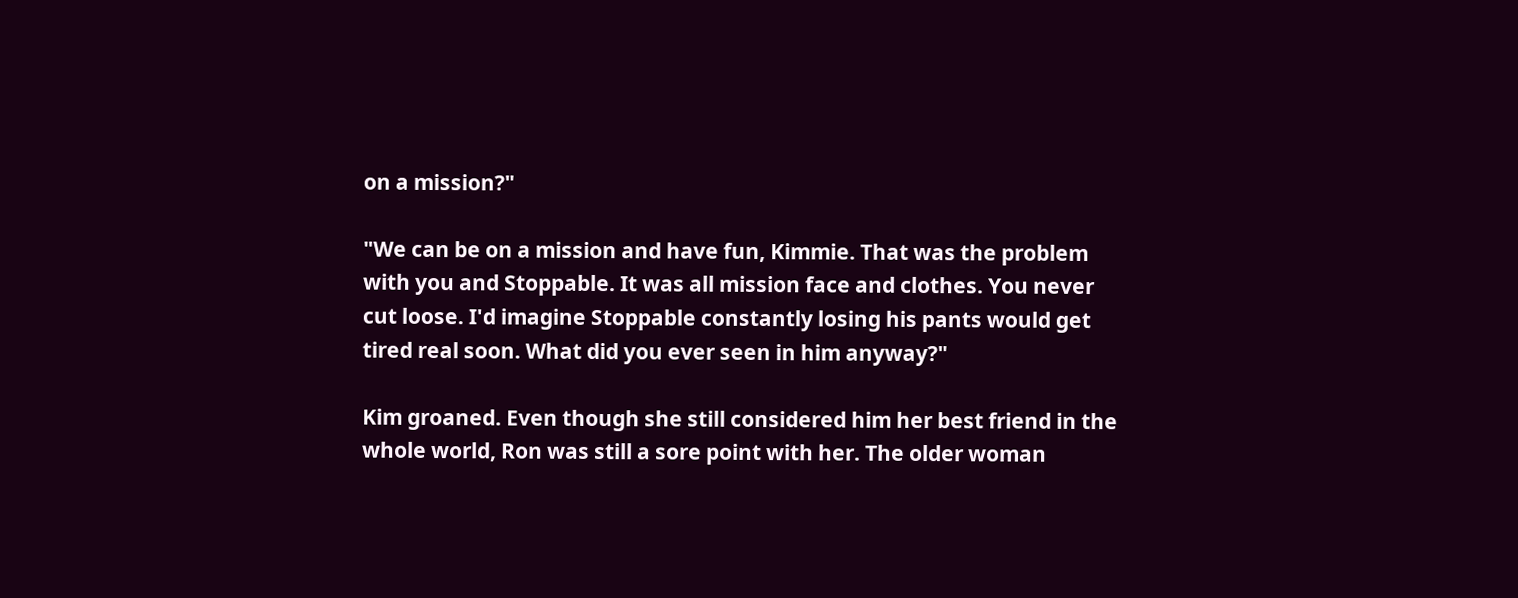on a mission?"

"We can be on a mission and have fun, Kimmie. That was the problem with you and Stoppable. It was all mission face and clothes. You never cut loose. I'd imagine Stoppable constantly losing his pants would get tired real soon. What did you ever seen in him anyway?"

Kim groaned. Even though she still considered him her best friend in the whole world, Ron was still a sore point with her. The older woman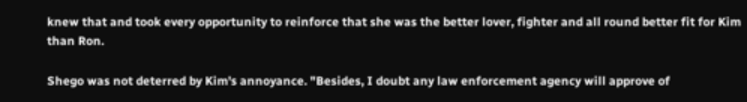knew that and took every opportunity to reinforce that she was the better lover, fighter and all round better fit for Kim than Ron.

Shego was not deterred by Kim's annoyance. "Besides, I doubt any law enforcement agency will approve of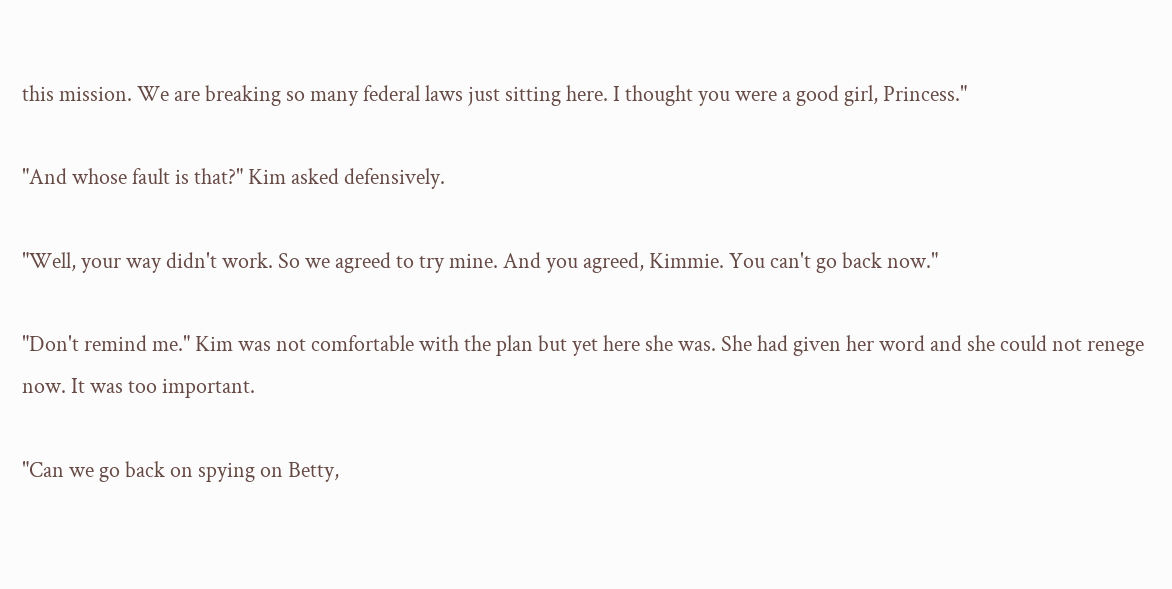this mission. We are breaking so many federal laws just sitting here. I thought you were a good girl, Princess."

"And whose fault is that?" Kim asked defensively.

"Well, your way didn't work. So we agreed to try mine. And you agreed, Kimmie. You can't go back now."

"Don't remind me." Kim was not comfortable with the plan but yet here she was. She had given her word and she could not renege now. It was too important.

"Can we go back on spying on Betty,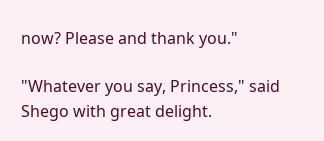now? Please and thank you."

"Whatever you say, Princess," said Shego with great delight.